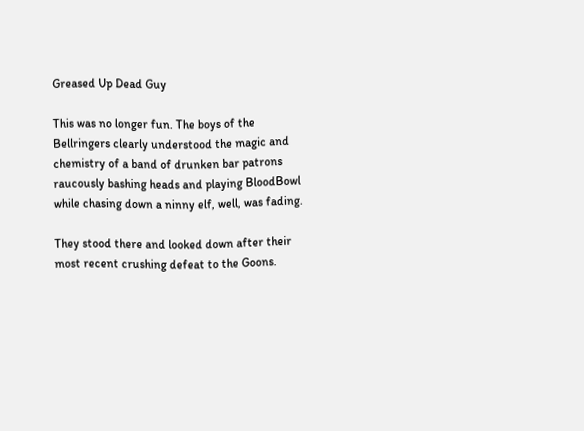Greased Up Dead Guy

This was no longer fun. The boys of the Bellringers clearly understood the magic and chemistry of a band of drunken bar patrons raucously bashing heads and playing BloodBowl while chasing down a ninny elf, well, was fading.

They stood there and looked down after their most recent crushing defeat to the Goons.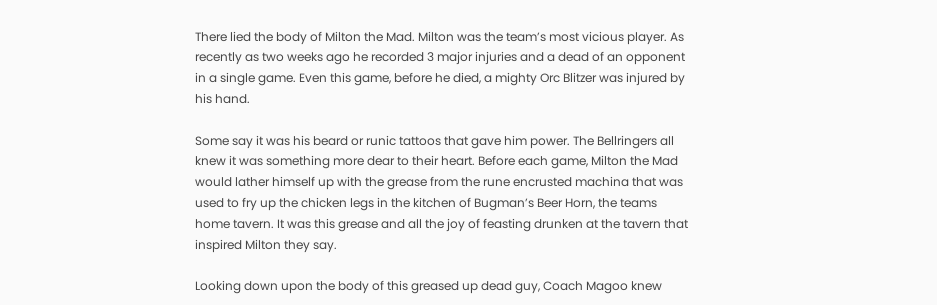There lied the body of Milton the Mad. Milton was the team’s most vicious player. As recently as two weeks ago he recorded 3 major injuries and a dead of an opponent in a single game. Even this game, before he died, a mighty Orc Blitzer was injured by his hand.

Some say it was his beard or runic tattoos that gave him power. The Bellringers all knew it was something more dear to their heart. Before each game, Milton the Mad would lather himself up with the grease from the rune encrusted machina that was used to fry up the chicken legs in the kitchen of Bugman’s Beer Horn, the teams home tavern. It was this grease and all the joy of feasting drunken at the tavern that inspired Milton they say.

Looking down upon the body of this greased up dead guy, Coach Magoo knew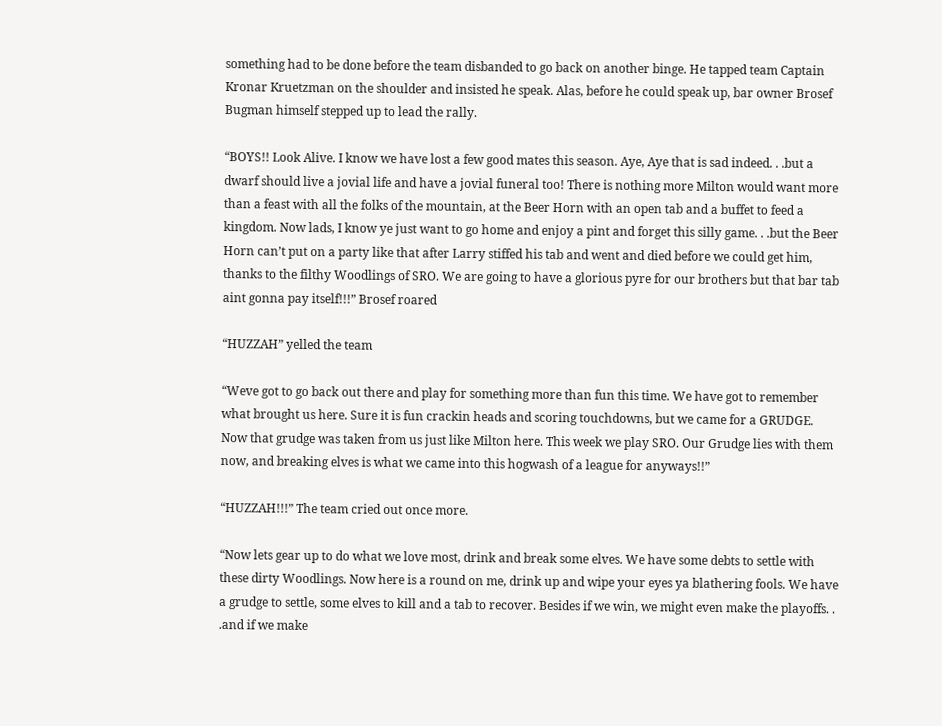something had to be done before the team disbanded to go back on another binge. He tapped team Captain Kronar Kruetzman on the shoulder and insisted he speak. Alas, before he could speak up, bar owner Brosef Bugman himself stepped up to lead the rally.

“BOYS!! Look Alive. I know we have lost a few good mates this season. Aye, Aye that is sad indeed. . .but a dwarf should live a jovial life and have a jovial funeral too! There is nothing more Milton would want more than a feast with all the folks of the mountain, at the Beer Horn with an open tab and a buffet to feed a kingdom. Now lads, I know ye just want to go home and enjoy a pint and forget this silly game. . .but the Beer Horn can’t put on a party like that after Larry stiffed his tab and went and died before we could get him, thanks to the filthy Woodlings of SRO. We are going to have a glorious pyre for our brothers but that bar tab aint gonna pay itself!!!” Brosef roared

“HUZZAH” yelled the team

“Weve got to go back out there and play for something more than fun this time. We have got to remember what brought us here. Sure it is fun crackin heads and scoring touchdowns, but we came for a GRUDGE. Now that grudge was taken from us just like Milton here. This week we play SRO. Our Grudge lies with them now, and breaking elves is what we came into this hogwash of a league for anyways!!”

“HUZZAH!!!” The team cried out once more.

“Now lets gear up to do what we love most, drink and break some elves. We have some debts to settle with these dirty Woodlings. Now here is a round on me, drink up and wipe your eyes ya blathering fools. We have a grudge to settle, some elves to kill and a tab to recover. Besides if we win, we might even make the playoffs. . .and if we make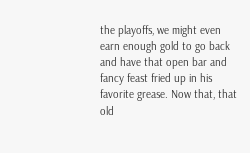the playoffs, we might even earn enough gold to go back and have that open bar and fancy feast fried up in his favorite grease. Now that, that old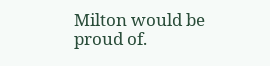Milton would be proud of.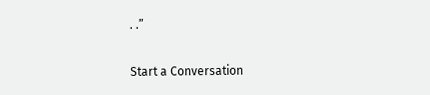. .”

Start a Conversation